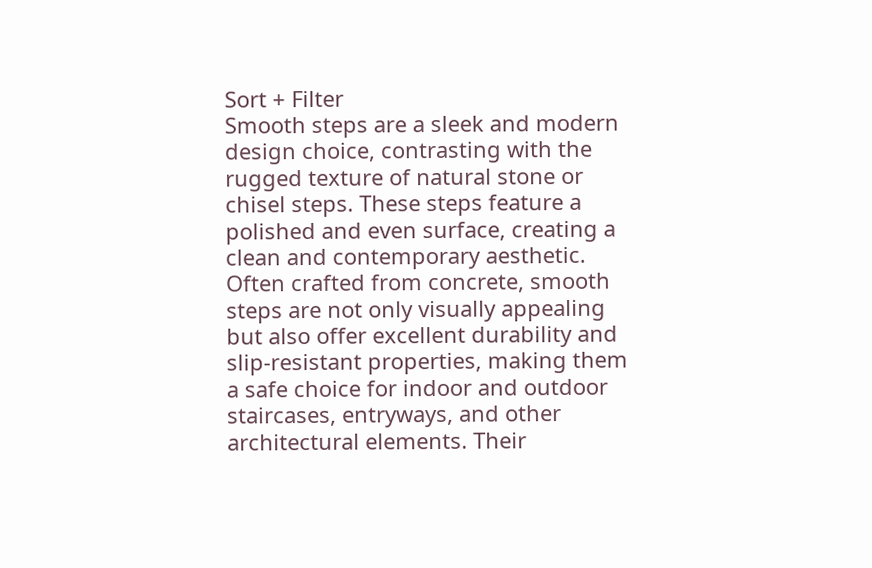Sort + Filter
Smooth steps are a sleek and modern design choice, contrasting with the rugged texture of natural stone or chisel steps. These steps feature a polished and even surface, creating a clean and contemporary aesthetic. Often crafted from concrete, smooth steps are not only visually appealing but also offer excellent durability and slip-resistant properties, making them a safe choice for indoor and outdoor staircases, entryways, and other architectural elements. Their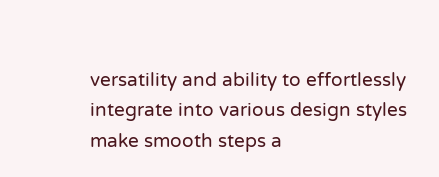versatility and ability to effortlessly integrate into various design styles make smooth steps a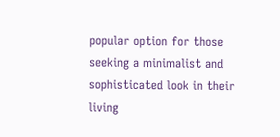popular option for those seeking a minimalist and sophisticated look in their living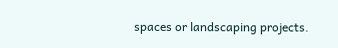spaces or landscaping projects.